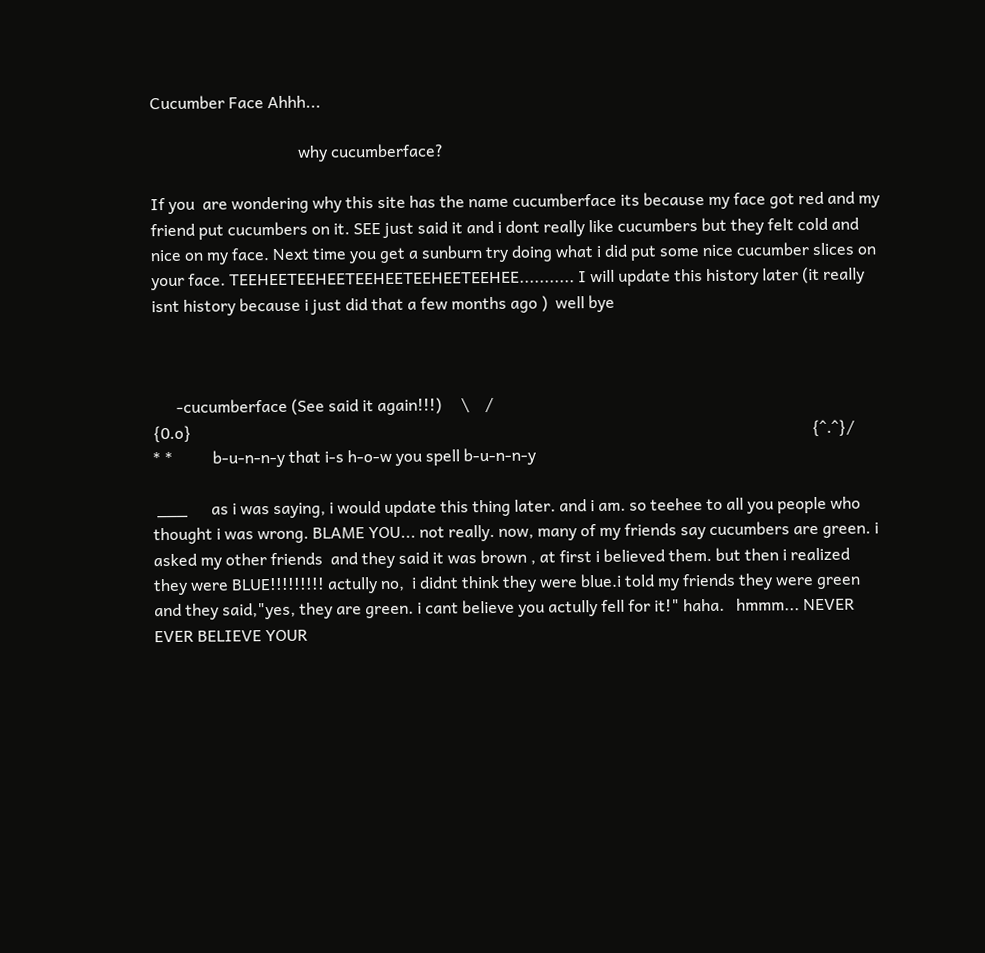Cucumber Face Ahhh...

                                     why cucumberface?

If you  are wondering why this site has the name cucumberface its because my face got red and my friend put cucumbers on it. SEE just said it and i dont really like cucumbers but they felt cold and nice on my face. Next time you get a sunburn try doing what i did put some nice cucumber slices on your face. TEEHEETEEHEETEEHEETEEHEETEEHEE........... I will update this history later (it really isnt history because i just did that a few months ago )  well bye



      -cucumberface (See said it again!!!)     \    /                                                                                                                                                            {0.o}                                                                                                                                                           {^.^}/                                                                                                                                                           * *          b-u-n-n-y that i-s h-o-w you spell b-u-n-n-y

 ___      as i was saying, i would update this thing later. and i am. so teehee to all you people who thought i was wrong. BLAME YOU... not really. now, many of my friends say cucumbers are green. i asked my other friends  and they said it was brown , at first i believed them. but then i realized  they were BLUE!!!!!!!!! actully no,  i didnt think they were blue.i told my friends they were green and they said,"yes, they are green. i cant believe you actully fell for it!" haha.   hmmm... NEVER EVER BELIEVE YOUR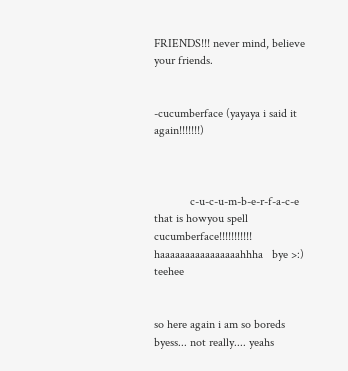FRIENDS!!! never mind, believe your friends.


-cucumberface (yayaya i said it again!!!!!!!)



            c-u-c-u-m-b-e-r-f-a-c-e that is howyou spell cucumberface!!!!!!!!!!!          haaaaaaaaaaaaaaaahhha   bye >:) teehee


so here again i am so boreds byess... not really.... yeahs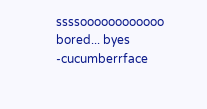ssssoooooooooooo bored... byes -cucumberrface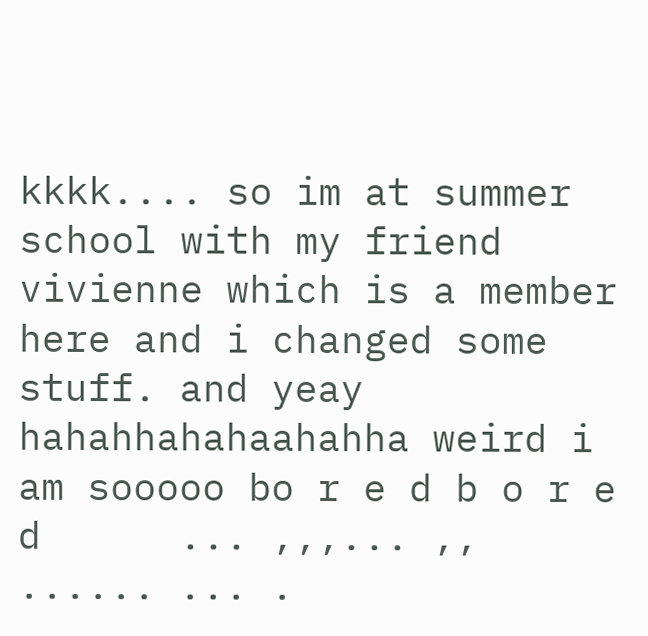kkkk.... so im at summer school with my friend vivienne which is a member here and i changed some stuff. and yeay hahahhahahaahahha weird i am sooooo bo r e d b o r e d      ... ,,,... ,, ...... ... .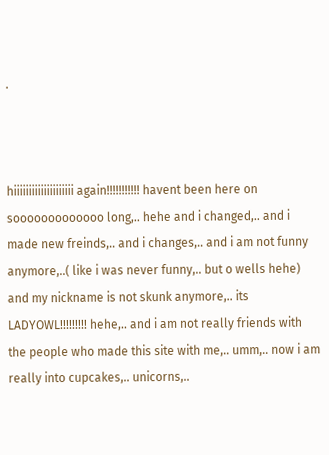.



hiiiiiiiiiiiiiiiiiiii again!!!!!!!!!!! havent been here on sooooooooooooo long,.. hehe and i changed,.. and i made new freinds,.. and i changes,.. and i am not funny anymore,..( like i was never funny,.. but o wells hehe) and my nickname is not skunk anymore,.. its LADYOWL!!!!!!!!! hehe,.. and i am not really friends with the people who made this site with me,.. umm,.. now i am really into cupcakes,.. unicorns,..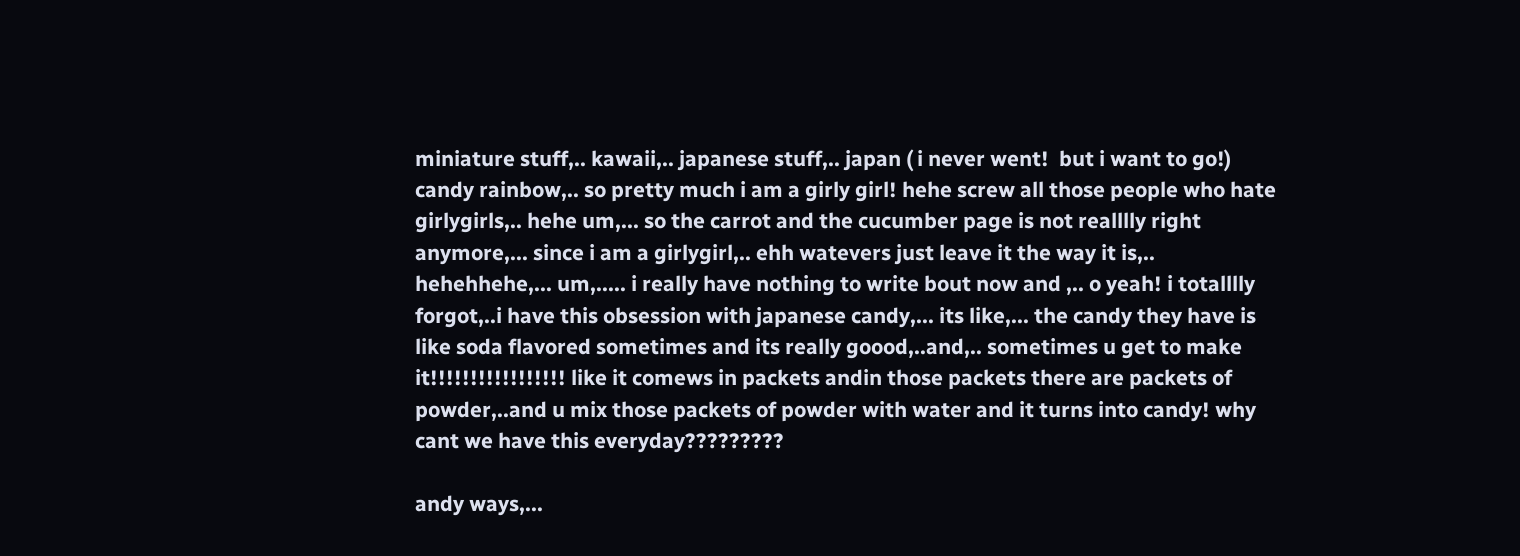miniature stuff,.. kawaii,.. japanese stuff,.. japan ( i never went!  but i want to go!) candy rainbow,.. so pretty much i am a girly girl! hehe screw all those people who hate girlygirls,.. hehe um,... so the carrot and the cucumber page is not realllly right anymore,... since i am a girlygirl,.. ehh watevers just leave it the way it is,.. hehehhehe,... um,..... i really have nothing to write bout now and ,.. o yeah! i totalllly forgot,..i have this obsession with japanese candy,... its like,... the candy they have is like soda flavored sometimes and its really goood,..and,.. sometimes u get to make it!!!!!!!!!!!!!!!!! like it comews in packets andin those packets there are packets of powder,..and u mix those packets of powder with water and it turns into candy! why cant we have this everyday?????????

andy ways,...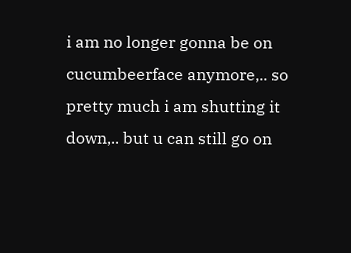i am no longer gonna be on cucumbeerface anymore,.. so pretty much i am shutting it down,.. but u can still go on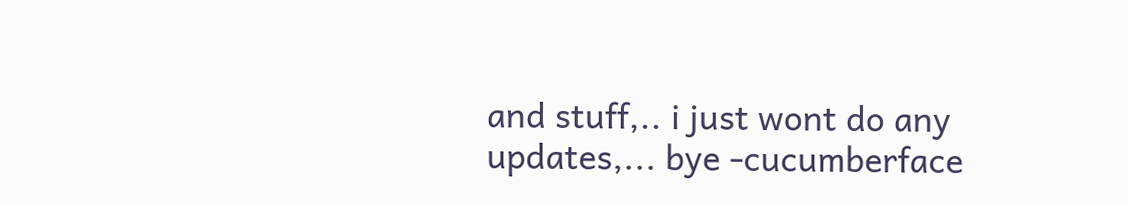and stuff,.. i just wont do any updates,... bye -cucumberface